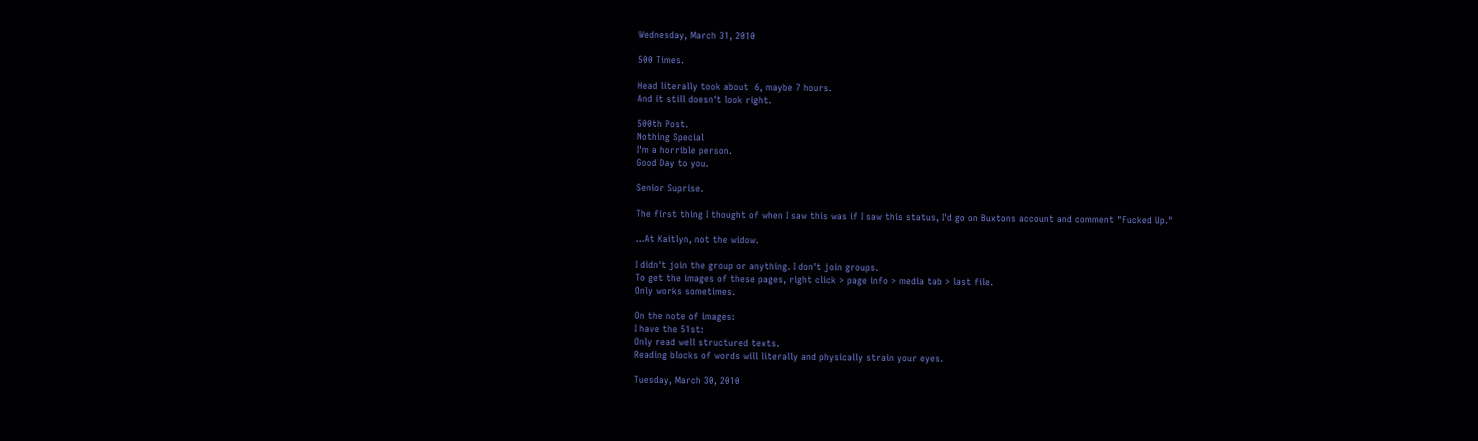Wednesday, March 31, 2010

500 Times.

Head literally took about  6, maybe 7 hours.
And it still doesn't look right.

500th Post.
Nothing Special
I'm a horrible person.
Good Day to you.

Senior Suprise.

The first thing I thought of when I saw this was if I saw this status, I'd go on Buxtons account and comment "Fucked Up."

...At Kaitlyn, not the widow.

I didn't join the group or anything. I don't join groups.
To get the images of these pages, right click > page info > media tab > last file.
Only works sometimes.

On the note of images:
I have the 51st:
Only read well structured texts.
Reading blocks of words will literally and physically strain your eyes.

Tuesday, March 30, 2010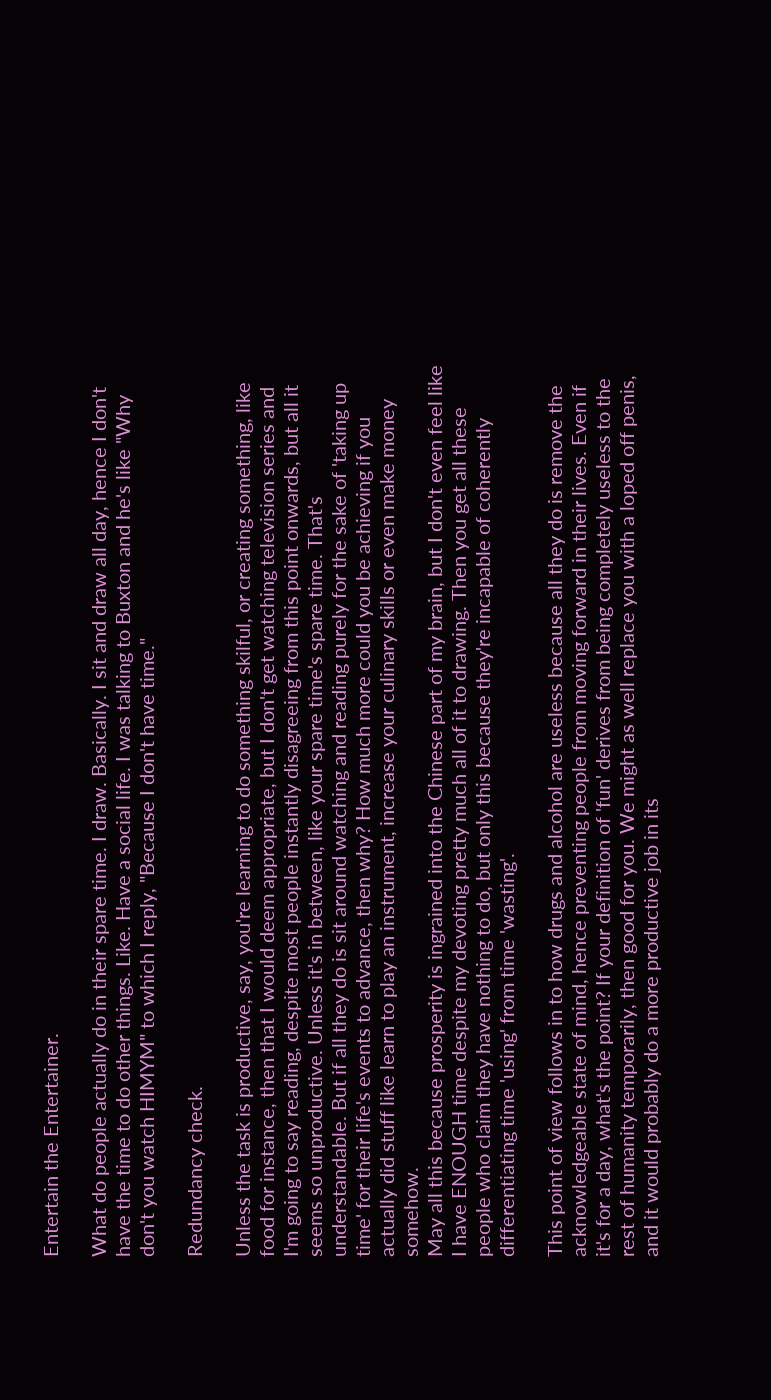Entertain the Entertainer.

What do people actually do in their spare time. I draw. Basically. I sit and draw all day, hence I don't have the time to do other things. Like. Have a social life. I was talking to Buxton and he's like "Why don't you watch HIMYM" to which I reply, "Because I don't have time."

Redundancy check.

Unless the task is productive, say, you're learning to do something skilful, or creating something, like food for instance, then that I would deem appropriate, but I don't get watching television series and I'm going to say reading, despite most people instantly disagreeing from this point onwards, but all it seems so unproductive. Unless it's in between, like your spare time's spare time. That's understandable. But if all they do is sit around watching and reading purely for the sake of 'taking up time' for their life's events to advance, then why? How much more could you be achieving if you actually did stuff like learn to play an instrument, increase your culinary skills or even make money somehow.
May all this because prosperity is ingrained into the Chinese part of my brain, but I don't even feel like I have ENOUGH time despite my devoting pretty much all of it to drawing. Then you get all these people who claim they have nothing to do, but only this because they're incapable of coherently differentiating time 'using' from time 'wasting'.

This point of view follows in to how drugs and alcohol are useless because all they do is remove the acknowledgeable state of mind, hence preventing people from moving forward in their lives. Even if it's for a day, what's the point? If your definition of 'fun' derives from being completely useless to the rest of humanity temporarily, then good for you. We might as well replace you with a loped off penis, and it would probably do a more productive job in its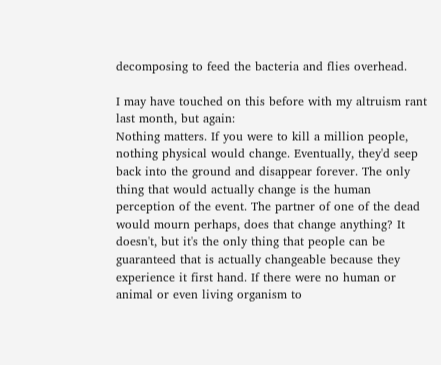decomposing to feed the bacteria and flies overhead.

I may have touched on this before with my altruism rant last month, but again:
Nothing matters. If you were to kill a million people, nothing physical would change. Eventually, they'd seep back into the ground and disappear forever. The only thing that would actually change is the human perception of the event. The partner of one of the dead would mourn perhaps, does that change anything? It doesn't, but it's the only thing that people can be guaranteed that is actually changeable because they experience it first hand. If there were no human or animal or even living organism to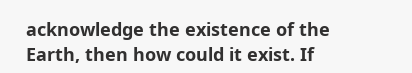acknowledge the existence of the Earth, then how could it exist. If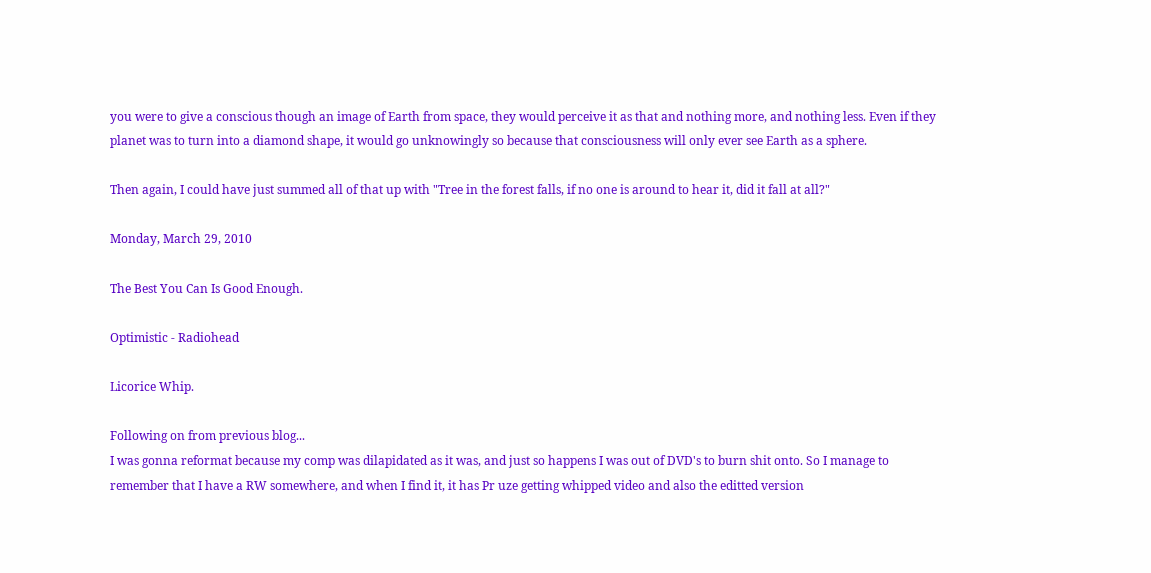you were to give a conscious though an image of Earth from space, they would perceive it as that and nothing more, and nothing less. Even if they planet was to turn into a diamond shape, it would go unknowingly so because that consciousness will only ever see Earth as a sphere.

Then again, I could have just summed all of that up with "Tree in the forest falls, if no one is around to hear it, did it fall at all?"

Monday, March 29, 2010

The Best You Can Is Good Enough.

Optimistic - Radiohead

Licorice Whip.

Following on from previous blog...
I was gonna reformat because my comp was dilapidated as it was, and just so happens I was out of DVD's to burn shit onto. So I manage to remember that I have a RW somewhere, and when I find it, it has Pr uze getting whipped video and also the editted version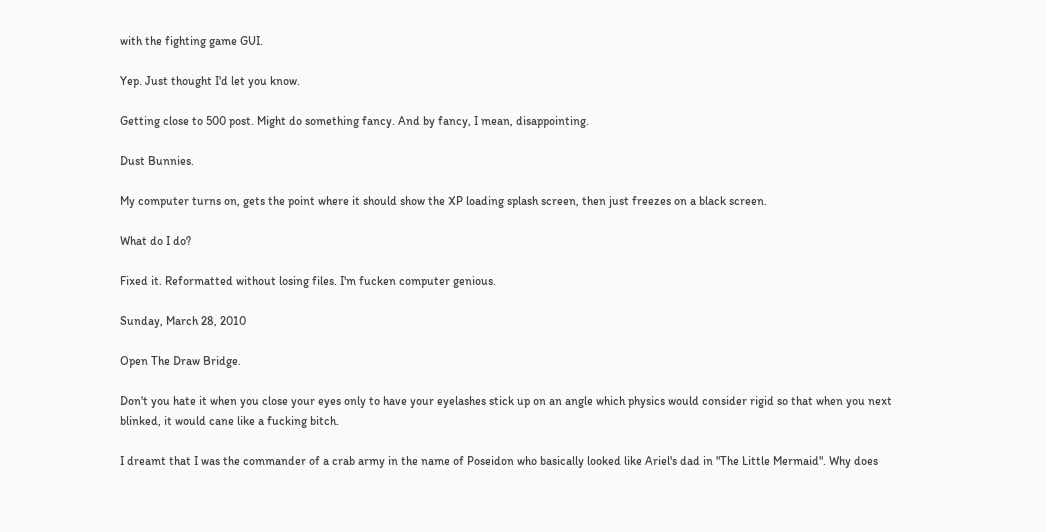with the fighting game GUI.

Yep. Just thought I'd let you know.

Getting close to 500 post. Might do something fancy. And by fancy, I mean, disappointing.

Dust Bunnies.

My computer turns on, gets the point where it should show the XP loading splash screen, then just freezes on a black screen.

What do I do?

Fixed it. Reformatted without losing files. I'm fucken computer genious.

Sunday, March 28, 2010

Open The Draw Bridge.

Don't you hate it when you close your eyes only to have your eyelashes stick up on an angle which physics would consider rigid so that when you next blinked, it would cane like a fucking bitch.

I dreamt that I was the commander of a crab army in the name of Poseidon who basically looked like Ariel's dad in "The Little Mermaid". Why does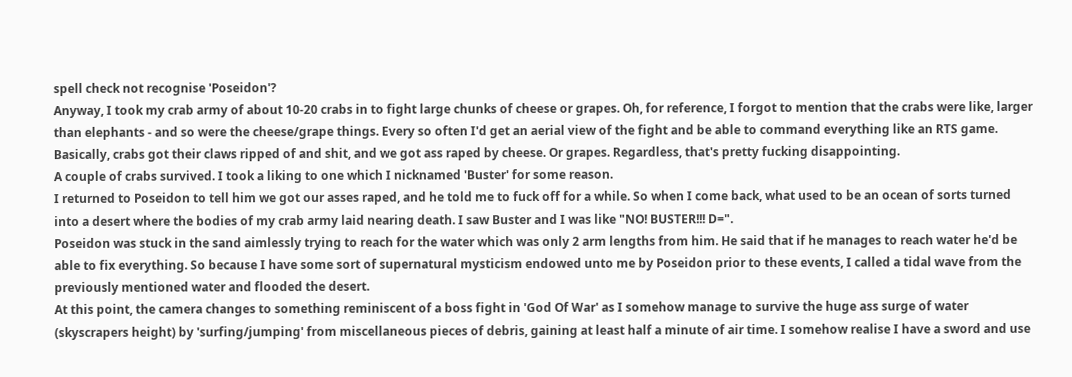spell check not recognise 'Poseidon'?
Anyway, I took my crab army of about 10-20 crabs in to fight large chunks of cheese or grapes. Oh, for reference, I forgot to mention that the crabs were like, larger than elephants - and so were the cheese/grape things. Every so often I'd get an aerial view of the fight and be able to command everything like an RTS game.
Basically, crabs got their claws ripped of and shit, and we got ass raped by cheese. Or grapes. Regardless, that's pretty fucking disappointing.
A couple of crabs survived. I took a liking to one which I nicknamed 'Buster' for some reason.
I returned to Poseidon to tell him we got our asses raped, and he told me to fuck off for a while. So when I come back, what used to be an ocean of sorts turned into a desert where the bodies of my crab army laid nearing death. I saw Buster and I was like "NO! BUSTER!!! D=".
Poseidon was stuck in the sand aimlessly trying to reach for the water which was only 2 arm lengths from him. He said that if he manages to reach water he'd be able to fix everything. So because I have some sort of supernatural mysticism endowed unto me by Poseidon prior to these events, I called a tidal wave from the previously mentioned water and flooded the desert.
At this point, the camera changes to something reminiscent of a boss fight in 'God Of War' as I somehow manage to survive the huge ass surge of water (skyscrapers height) by 'surfing/jumping' from miscellaneous pieces of debris, gaining at least half a minute of air time. I somehow realise I have a sword and use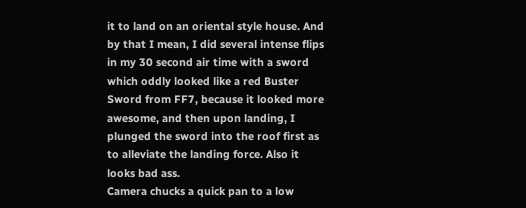it to land on an oriental style house. And by that I mean, I did several intense flips in my 30 second air time with a sword which oddly looked like a red Buster Sword from FF7, because it looked more awesome, and then upon landing, I plunged the sword into the roof first as to alleviate the landing force. Also it looks bad ass.
Camera chucks a quick pan to a low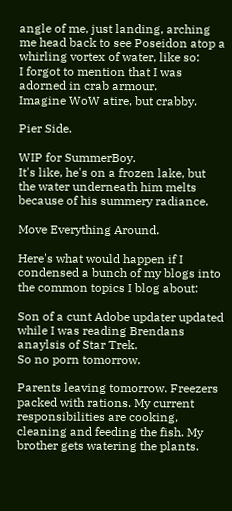angle of me, just landing, arching me head back to see Poseidon atop a whirling vortex of water, like so:
I forgot to mention that I was adorned in crab armour.
Imagine WoW atire, but crabby.

Pier Side.

WIP for SummerBoy.
It's like, he's on a frozen lake, but the water underneath him melts because of his summery radiance.

Move Everything Around.

Here's what would happen if I condensed a bunch of my blogs into the common topics I blog about:

Son of a cunt Adobe updater updated while I was reading Brendans anaylsis of Star Trek.
So no porn tomorrow.

Parents leaving tomorrow. Freezers packed with rations. My current responsibilities are cooking, cleaning and feeding the fish. My brother gets watering the plants.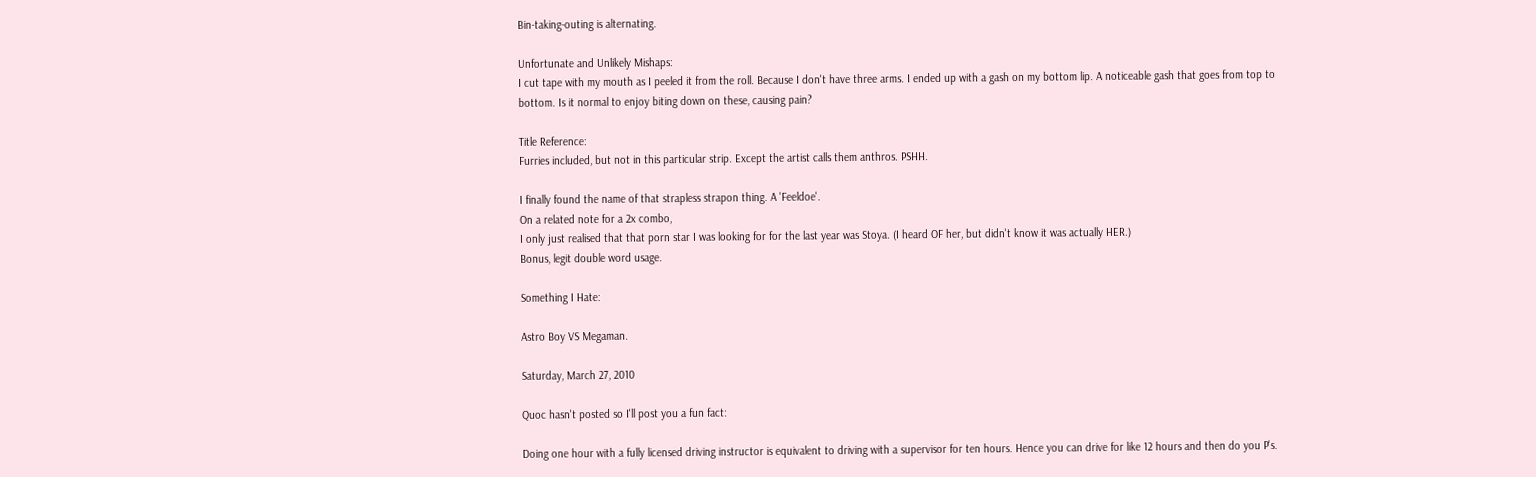Bin-taking-outing is alternating.

Unfortunate and Unlikely Mishaps:
I cut tape with my mouth as I peeled it from the roll. Because I don't have three arms. I ended up with a gash on my bottom lip. A noticeable gash that goes from top to bottom. Is it normal to enjoy biting down on these, causing pain?

Title Reference:
Furries included, but not in this particular strip. Except the artist calls them anthros. PSHH.

I finally found the name of that strapless strapon thing. A 'Feeldoe'.
On a related note for a 2x combo,
I only just realised that that porn star I was looking for for the last year was Stoya. (I heard OF her, but didn't know it was actually HER.)
Bonus, legit double word usage.

Something I Hate:

Astro Boy VS Megaman.

Saturday, March 27, 2010

Quoc hasn't posted so I'll post you a fun fact:

Doing one hour with a fully licensed driving instructor is equivalent to driving with a supervisor for ten hours. Hence you can drive for like 12 hours and then do you P's.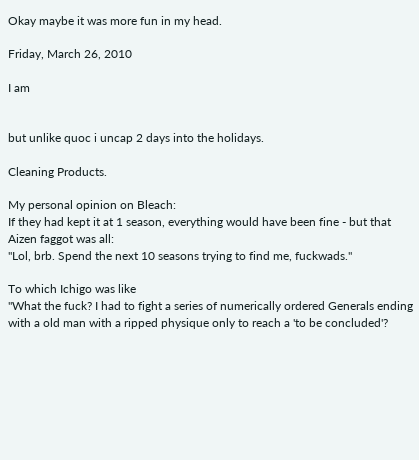Okay maybe it was more fun in my head.

Friday, March 26, 2010

I am


but unlike quoc i uncap 2 days into the holidays.

Cleaning Products.

My personal opinion on Bleach:
If they had kept it at 1 season, everything would have been fine - but that Aizen faggot was all:
"Lol, brb. Spend the next 10 seasons trying to find me, fuckwads."

To which Ichigo was like
"What the fuck? I had to fight a series of numerically ordered Generals ending with a old man with a ripped physique only to reach a 'to be concluded'?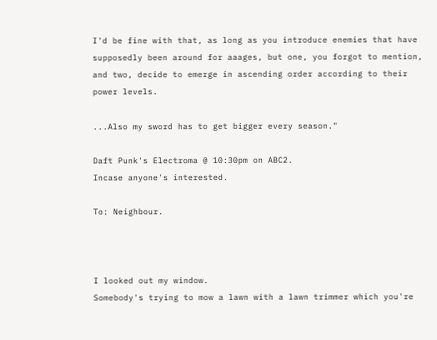I'd be fine with that, as long as you introduce enemies that have supposedly been around for aaages, but one, you forgot to mention, and two, decide to emerge in ascending order according to their power levels.

...Also my sword has to get bigger every season."

Daft Punk's Electroma @ 10:30pm on ABC2.
Incase anyone's interested.

To: Neighbour.



I looked out my window.
Somebody's trying to mow a lawn with a lawn trimmer which you're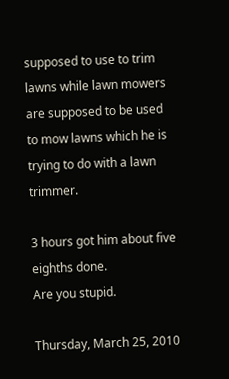supposed to use to trim lawns while lawn mowers are supposed to be used to mow lawns which he is trying to do with a lawn trimmer.

3 hours got him about five eighths done.
Are you stupid.

Thursday, March 25, 2010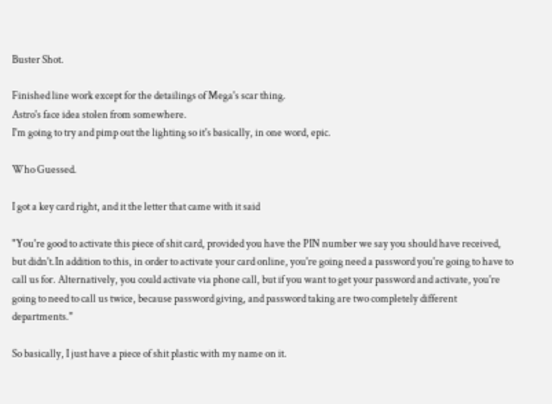Buster Shot.

Finished line work except for the detailings of Mega's scar thing.
Astro's face idea stolen from somewhere.
I'm going to try and pimp out the lighting so it's basically, in one word, epic.

Who Guessed.

I got a key card right, and it the letter that came with it said

"You're good to activate this piece of shit card, provided you have the PIN number we say you should have received, but didn't.In addition to this, in order to activate your card online, you're going need a password you're going to have to call us for. Alternatively, you could activate via phone call, but if you want to get your password and activate, you're going to need to call us twice, because password giving, and password taking are two completely different departments."

So basically, I just have a piece of shit plastic with my name on it.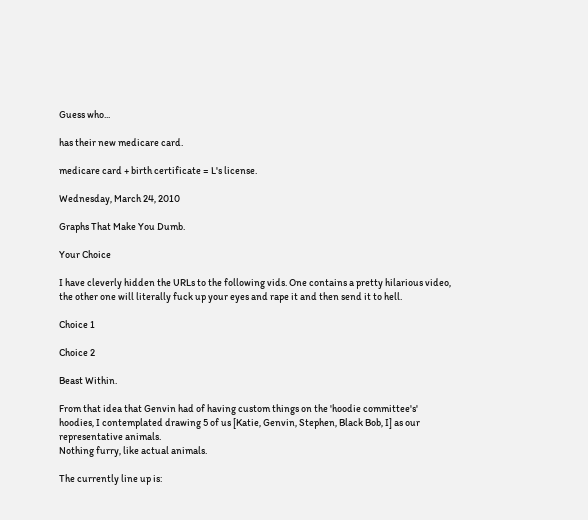Guess who...

has their new medicare card.

medicare card + birth certificate = L's license.

Wednesday, March 24, 2010

Graphs That Make You Dumb.

Your Choice

I have cleverly hidden the URLs to the following vids. One contains a pretty hilarious video, the other one will literally fuck up your eyes and rape it and then send it to hell.

Choice 1

Choice 2

Beast Within.

From that idea that Genvin had of having custom things on the 'hoodie committee's' hoodies, I contemplated drawing 5 of us [Katie, Genvin, Stephen, Black Bob, I] as our representative animals.
Nothing furry, like actual animals.

The currently line up is: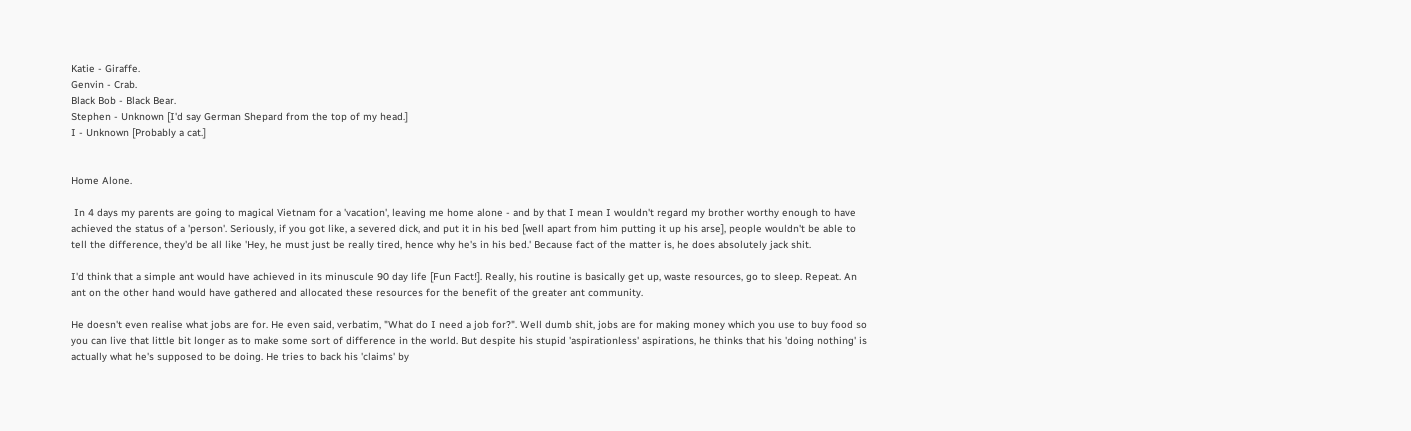Katie - Giraffe.
Genvin - Crab.
Black Bob - Black Bear.
Stephen - Unknown [I'd say German Shepard from the top of my head.]
I - Unknown [Probably a cat.]


Home Alone.

 In 4 days my parents are going to magical Vietnam for a 'vacation', leaving me home alone - and by that I mean I wouldn't regard my brother worthy enough to have achieved the status of a 'person'. Seriously, if you got like, a severed dick, and put it in his bed [well apart from him putting it up his arse], people wouldn't be able to tell the difference, they'd be all like 'Hey, he must just be really tired, hence why he's in his bed.' Because fact of the matter is, he does absolutely jack shit.

I'd think that a simple ant would have achieved in its minuscule 90 day life [Fun Fact!]. Really, his routine is basically get up, waste resources, go to sleep. Repeat. An ant on the other hand would have gathered and allocated these resources for the benefit of the greater ant community.

He doesn't even realise what jobs are for. He even said, verbatim, "What do I need a job for?". Well dumb shit, jobs are for making money which you use to buy food so you can live that little bit longer as to make some sort of difference in the world. But despite his stupid 'aspirationless' aspirations, he thinks that his 'doing nothing' is actually what he's supposed to be doing. He tries to back his 'claims' by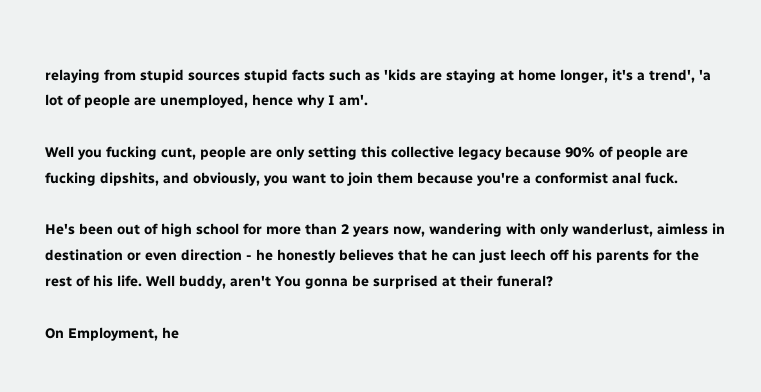relaying from stupid sources stupid facts such as 'kids are staying at home longer, it's a trend', 'a lot of people are unemployed, hence why I am'.

Well you fucking cunt, people are only setting this collective legacy because 90% of people are fucking dipshits, and obviously, you want to join them because you're a conformist anal fuck.

He's been out of high school for more than 2 years now, wandering with only wanderlust, aimless in destination or even direction - he honestly believes that he can just leech off his parents for the rest of his life. Well buddy, aren't You gonna be surprised at their funeral?

On Employment, he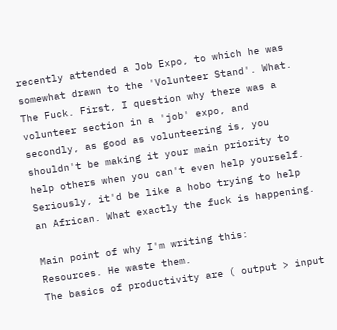recently attended a Job Expo, to which he was somewhat drawn to the 'Volunteer Stand'. What. The Fuck. First, I question why there was a volunteer section in a 'job' expo, and secondly, as good as volunteering is, you shouldn't be making it your main priority to help others when you can't even help yourself. Seriously, it'd be like a hobo trying to help an African. What exactly the fuck is happening.

Main point of why I'm writing this:
Resources. He waste them.
The basics of productivity are ( output > input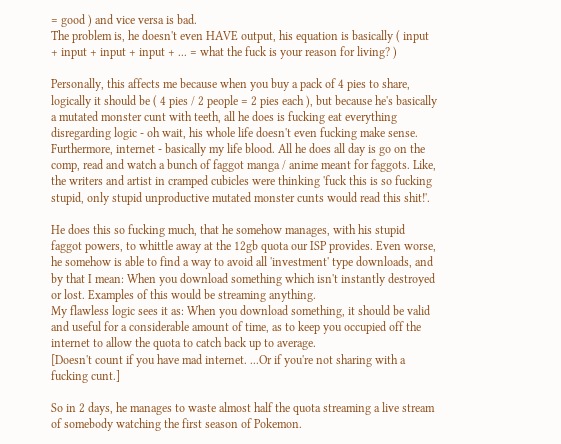= good ) and vice versa is bad.
The problem is, he doesn't even HAVE output, his equation is basically ( input + input + input + input + ... = what the fuck is your reason for living? )

Personally, this affects me because when you buy a pack of 4 pies to share, logically it should be ( 4 pies / 2 people = 2 pies each ), but because he's basically a mutated monster cunt with teeth, all he does is fucking eat everything disregarding logic - oh wait, his whole life doesn't even fucking make sense.
Furthermore, internet - basically my life blood. All he does all day is go on the comp, read and watch a bunch of faggot manga / anime meant for faggots. Like, the writers and artist in cramped cubicles were thinking 'fuck this is so fucking stupid, only stupid unproductive mutated monster cunts would read this shit!'.

He does this so fucking much, that he somehow manages, with his stupid faggot powers, to whittle away at the 12gb quota our ISP provides. Even worse, he somehow is able to find a way to avoid all 'investment' type downloads, and by that I mean: When you download something which isn't instantly destroyed or lost. Examples of this would be streaming anything.
My flawless logic sees it as: When you download something, it should be valid and useful for a considerable amount of time, as to keep you occupied off the internet to allow the quota to catch back up to average.
[Doesn't count if you have mad internet. ...Or if you're not sharing with a fucking cunt.]

So in 2 days, he manages to waste almost half the quota streaming a live stream of somebody watching the first season of Pokemon.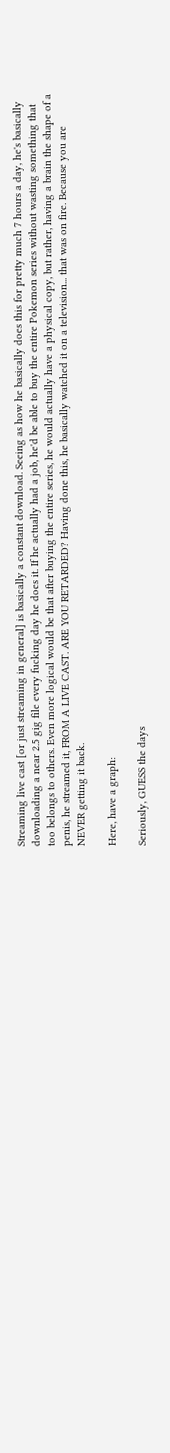Streaming live cast [or just streaming in general] is basically a constant download. Seeing as how he basically does this for pretty much 7 hours a day, he's basically downloading a near 2.5 gig file every fucking day he does it. If he actually had a job, he'd be able to buy the entire Pokemon series without wasting something that too belongs to others. Even more logical would be that after buying the entire series, he would actually have a physical copy, but rather, having a brain the shape of a penis, he streamed it, FROM A LIVE CAST. ARE YOU RETARDED? Having done this, he basically watched it on a television... that was on fire. Because you are NEVER getting it back.

Here, have a graph:

Seriously, GUESS the days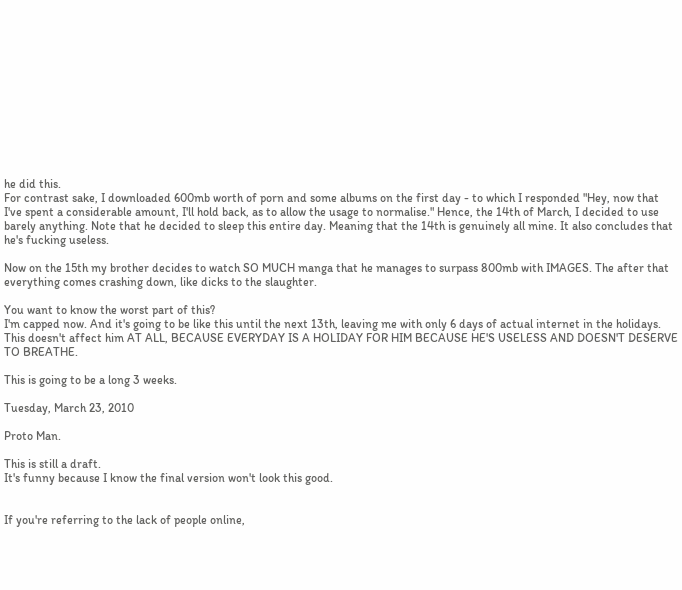he did this.
For contrast sake, I downloaded 600mb worth of porn and some albums on the first day - to which I responded "Hey, now that I've spent a considerable amount, I'll hold back, as to allow the usage to normalise." Hence, the 14th of March, I decided to use barely anything. Note that he decided to sleep this entire day. Meaning that the 14th is genuinely all mine. It also concludes that he's fucking useless.

Now on the 15th my brother decides to watch SO MUCH manga that he manages to surpass 800mb with IMAGES. The after that everything comes crashing down, like dicks to the slaughter.

You want to know the worst part of this?
I'm capped now. And it's going to be like this until the next 13th, leaving me with only 6 days of actual internet in the holidays. This doesn't affect him AT ALL, BECAUSE EVERYDAY IS A HOLIDAY FOR HIM BECAUSE HE'S USELESS AND DOESN'T DESERVE TO BREATHE.

This is going to be a long 3 weeks.

Tuesday, March 23, 2010

Proto Man.

This is still a draft.
It's funny because I know the final version won't look this good.


If you're referring to the lack of people online,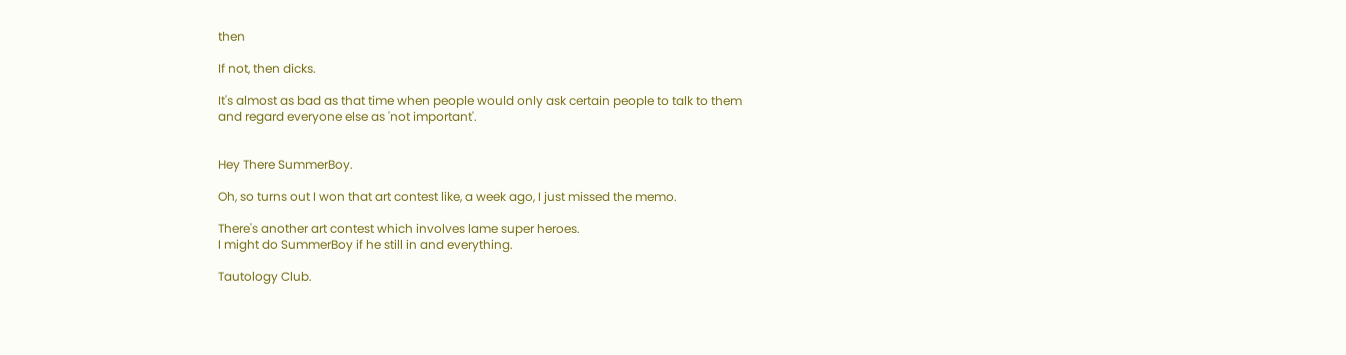then

If not, then dicks.

It's almost as bad as that time when people would only ask certain people to talk to them and regard everyone else as 'not important'.


Hey There SummerBoy.

Oh, so turns out I won that art contest like, a week ago, I just missed the memo.

There's another art contest which involves lame super heroes.
I might do SummerBoy if he still in and everything.

Tautology Club.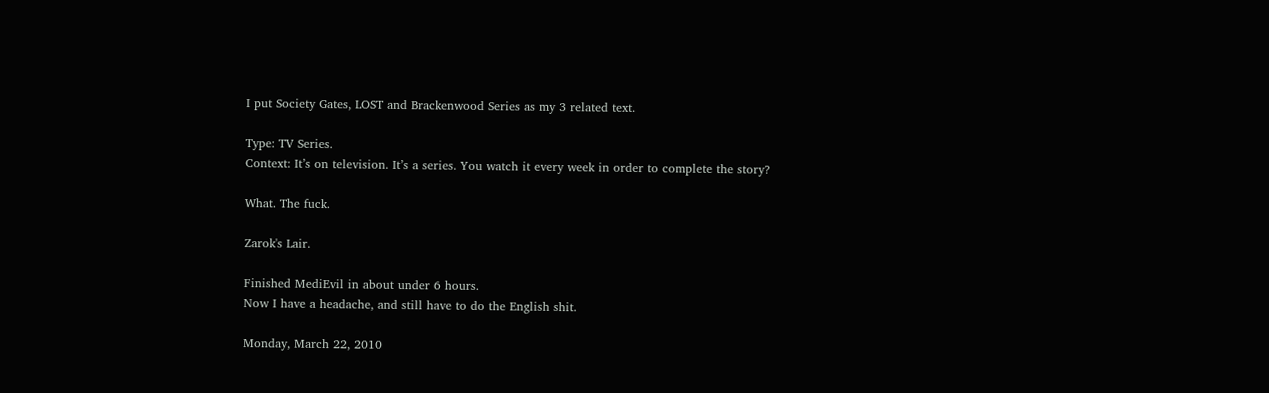I put Society Gates, LOST and Brackenwood Series as my 3 related text.

Type: TV Series.
Context: It’s on television. It’s a series. You watch it every week in order to complete the story?

What. The fuck.

Zarok's Lair.

Finished MediEvil in about under 6 hours.
Now I have a headache, and still have to do the English shit.

Monday, March 22, 2010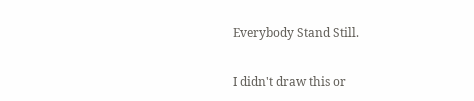Everybody Stand Still.

I didn't draw this or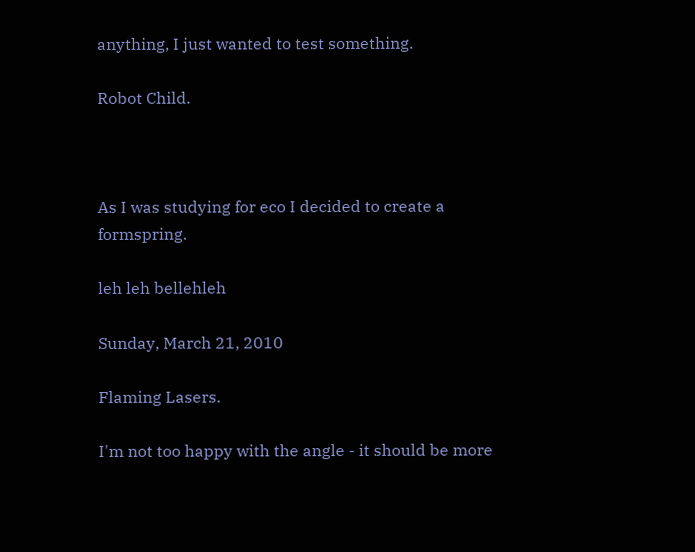anything, I just wanted to test something.

Robot Child.



As I was studying for eco I decided to create a formspring.

leh leh bellehleh

Sunday, March 21, 2010

Flaming Lasers.

I'm not too happy with the angle - it should be more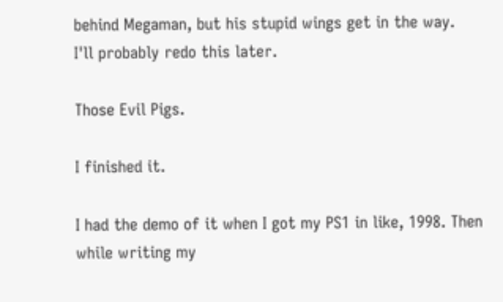behind Megaman, but his stupid wings get in the way.
I'll probably redo this later.

Those Evil Pigs.

I finished it.

I had the demo of it when I got my PS1 in like, 1998. Then while writing my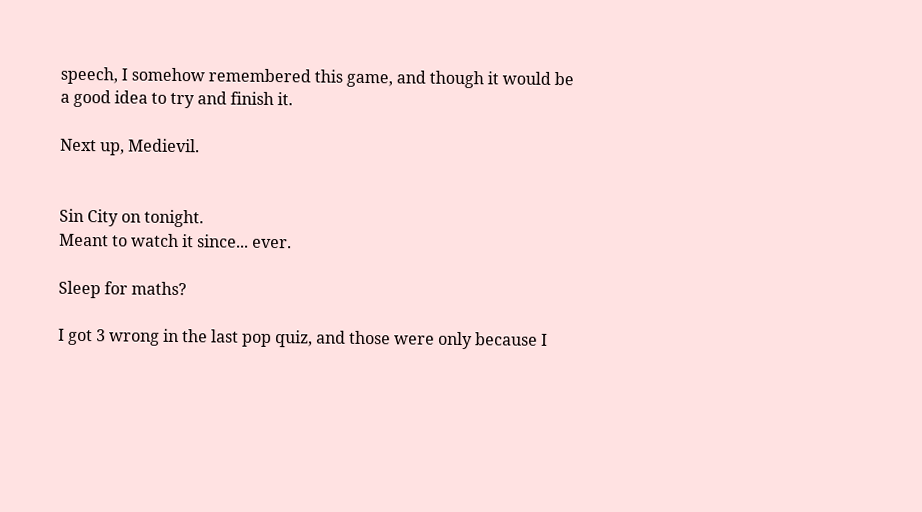speech, I somehow remembered this game, and though it would be a good idea to try and finish it.

Next up, Medievil.


Sin City on tonight.
Meant to watch it since... ever.

Sleep for maths?

I got 3 wrong in the last pop quiz, and those were only because I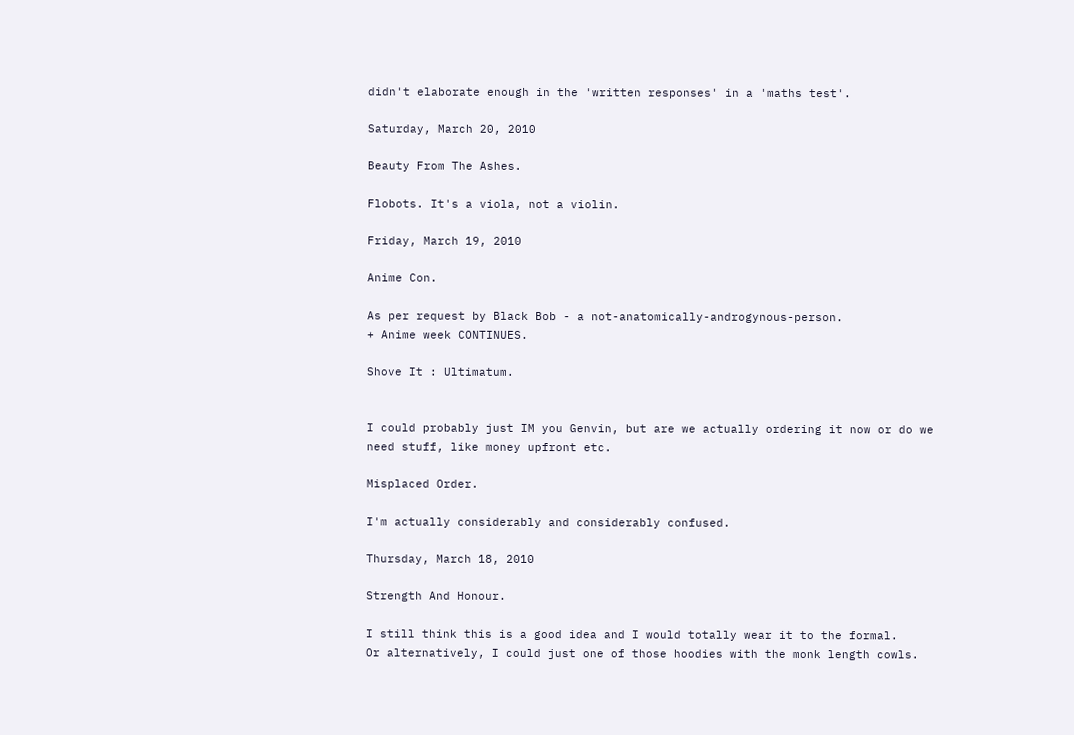didn't elaborate enough in the 'written responses' in a 'maths test'.

Saturday, March 20, 2010

Beauty From The Ashes.

Flobots. It's a viola, not a violin.

Friday, March 19, 2010

Anime Con.

As per request by Black Bob - a not-anatomically-androgynous-person.
+ Anime week CONTINUES.

Shove It : Ultimatum.


I could probably just IM you Genvin, but are we actually ordering it now or do we need stuff, like money upfront etc.

Misplaced Order.

I'm actually considerably and considerably confused.

Thursday, March 18, 2010

Strength And Honour.

I still think this is a good idea and I would totally wear it to the formal.
Or alternatively, I could just one of those hoodies with the monk length cowls.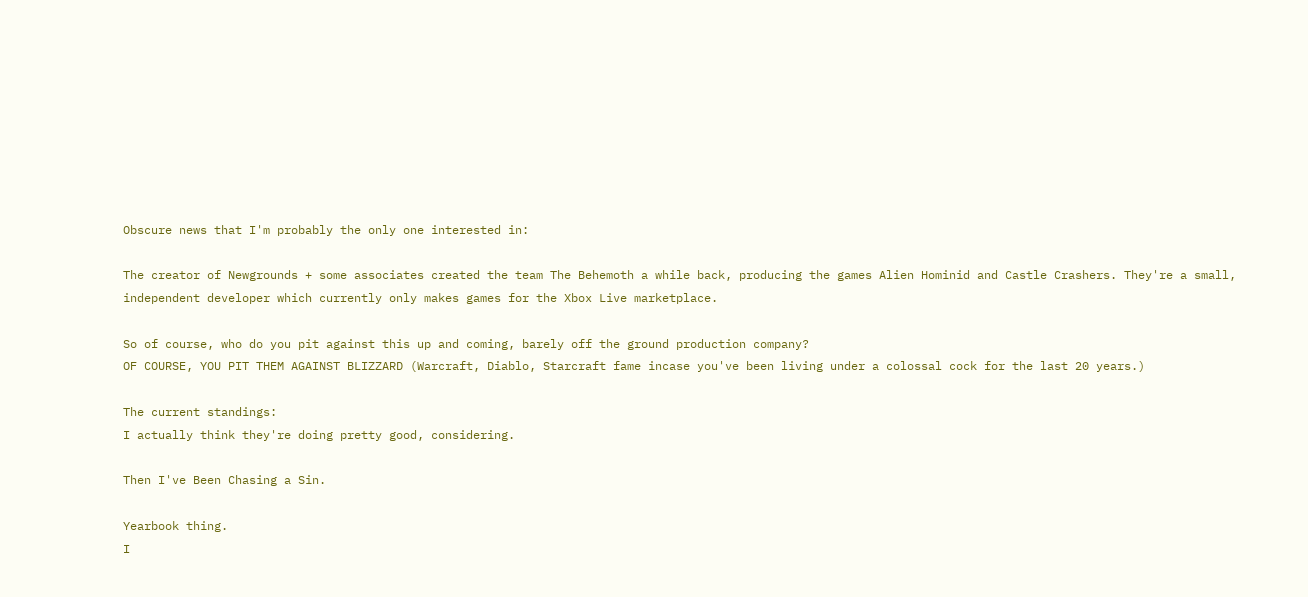Obscure news that I'm probably the only one interested in:

The creator of Newgrounds + some associates created the team The Behemoth a while back, producing the games Alien Hominid and Castle Crashers. They're a small, independent developer which currently only makes games for the Xbox Live marketplace.

So of course, who do you pit against this up and coming, barely off the ground production company?
OF COURSE, YOU PIT THEM AGAINST BLIZZARD (Warcraft, Diablo, Starcraft fame incase you've been living under a colossal cock for the last 20 years.)

The current standings:
I actually think they're doing pretty good, considering.

Then I've Been Chasing a Sin.

Yearbook thing.
I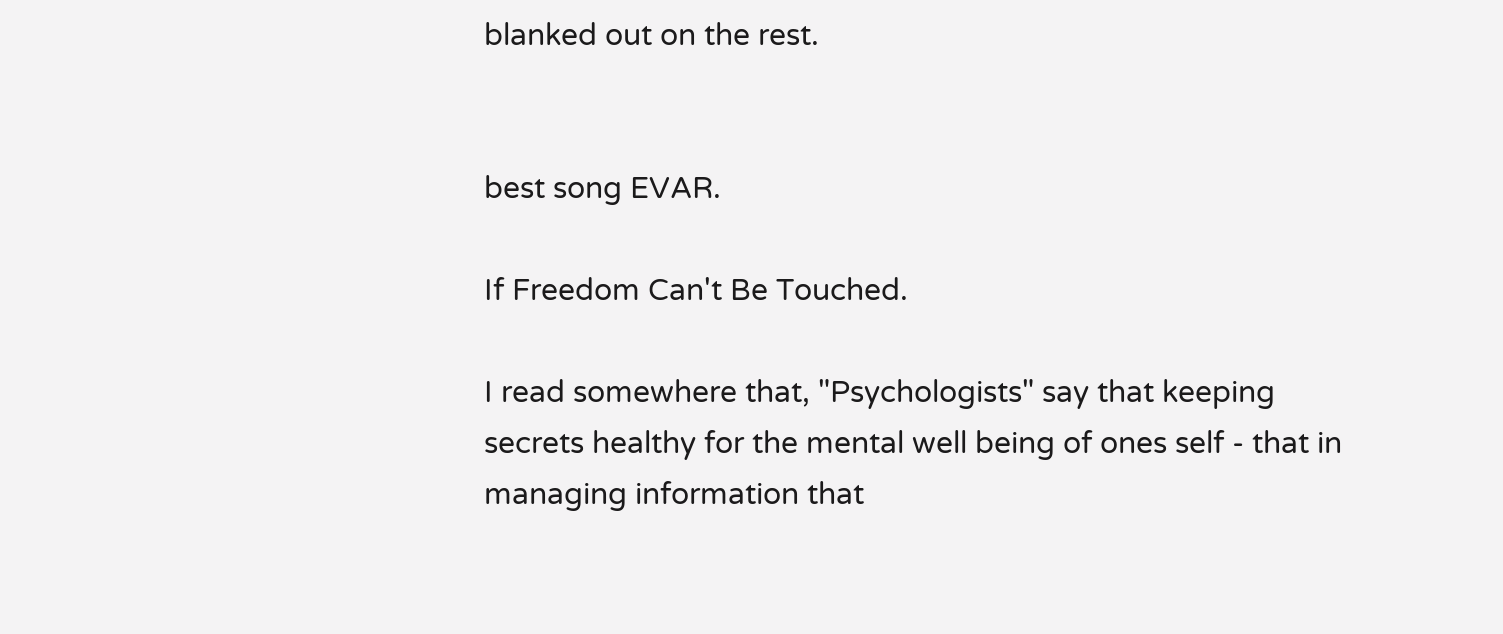blanked out on the rest.


best song EVAR.

If Freedom Can't Be Touched.

I read somewhere that, "Psychologists" say that keeping secrets healthy for the mental well being of ones self - that in managing information that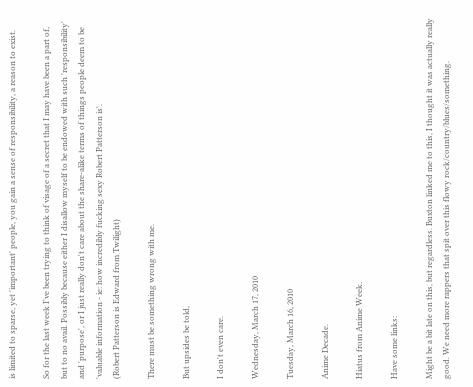is limited to sparse, yet 'important' people, you gain a sense of responsibility, a reason to exist.

So for the last week I've been trying to think of visage of a secret that I may have been a part of, but to no avail. Possibly because either I disallow myself to be endowed with such 'responsibility' and 'purpose', or I just really don't care about the share-alike terms of things people deem to be 'valuable information - ie: how incredibly fucking sexy Robert Patterson is'.
(Robert Patterson is Edward from Twilight)

There must be something wrong with me.

But upsides be told,

I don't even care.

Wednesday, March 17, 2010

Tuesday, March 16, 2010

Anime Decade.

Hiatus from Anime Week.

Have some links:

Might be a bit late on this, but regardless. Buxton linked me to this, I thought it was actually really good. We need more rappers that spit over this flowy rock/country/blues/something.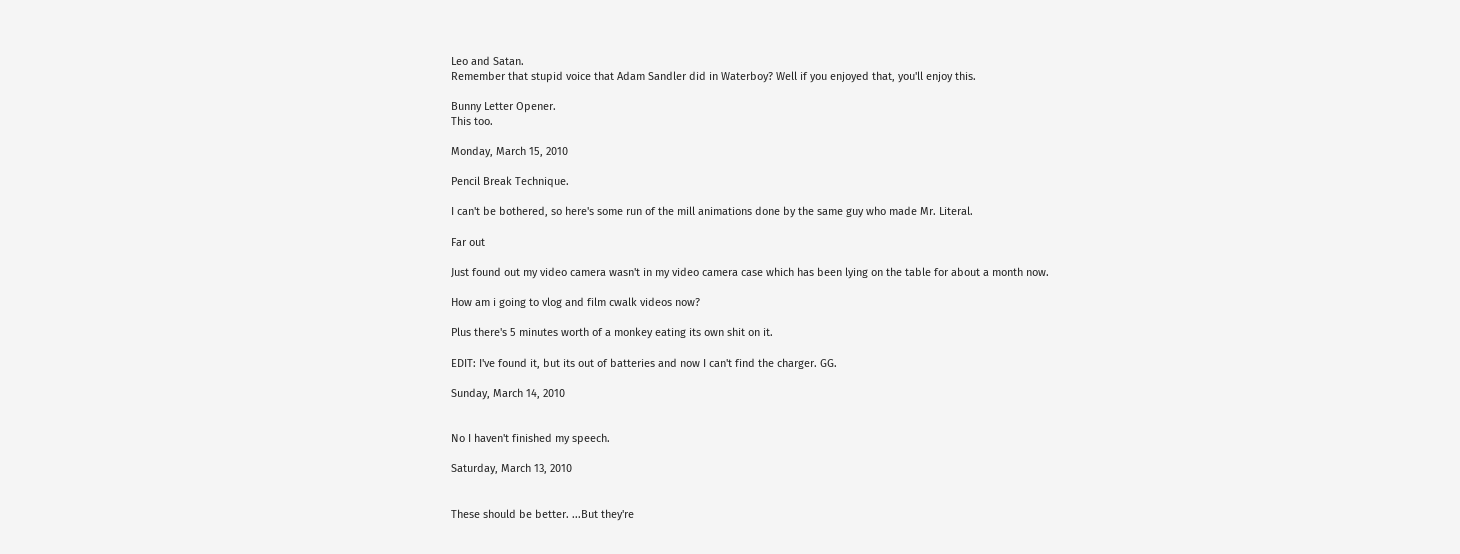Leo and Satan.
Remember that stupid voice that Adam Sandler did in Waterboy? Well if you enjoyed that, you'll enjoy this.

Bunny Letter Opener.
This too.

Monday, March 15, 2010

Pencil Break Technique.

I can't be bothered, so here's some run of the mill animations done by the same guy who made Mr. Literal.

Far out

Just found out my video camera wasn't in my video camera case which has been lying on the table for about a month now.

How am i going to vlog and film cwalk videos now?

Plus there's 5 minutes worth of a monkey eating its own shit on it.

EDIT: I've found it, but its out of batteries and now I can't find the charger. GG.

Sunday, March 14, 2010


No I haven't finished my speech.

Saturday, March 13, 2010


These should be better. ...But they're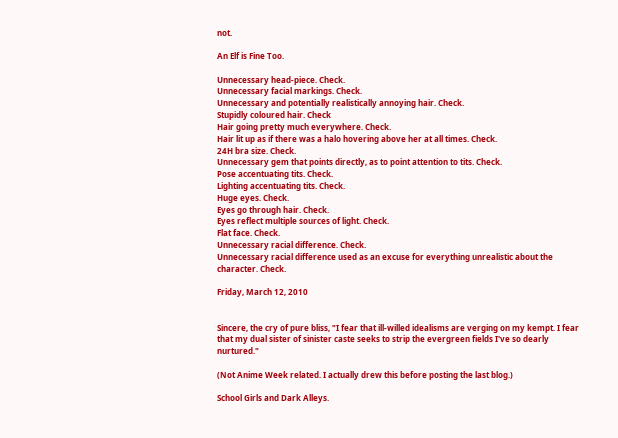not.

An Elf is Fine Too.

Unnecessary head-piece. Check.
Unnecessary facial markings. Check.
Unnecessary and potentially realistically annoying hair. Check.
Stupidly coloured hair. Check
Hair going pretty much everywhere. Check.
Hair lit up as if there was a halo hovering above her at all times. Check.
24H bra size. Check.
Unnecessary gem that points directly, as to point attention to tits. Check.
Pose accentuating tits. Check.
Lighting accentuating tits. Check.
Huge eyes. Check.
Eyes go through hair. Check.
Eyes reflect multiple sources of light. Check.
Flat face. Check.
Unnecessary racial difference. Check.
Unnecessary racial difference used as an excuse for everything unrealistic about the character. Check.

Friday, March 12, 2010


Sincere, the cry of pure bliss, "I fear that ill-willed idealisms are verging on my kempt. I fear that my dual sister of sinister caste seeks to strip the evergreen fields I've so dearly nurtured."

(Not Anime Week related. I actually drew this before posting the last blog.)

School Girls and Dark Alleys.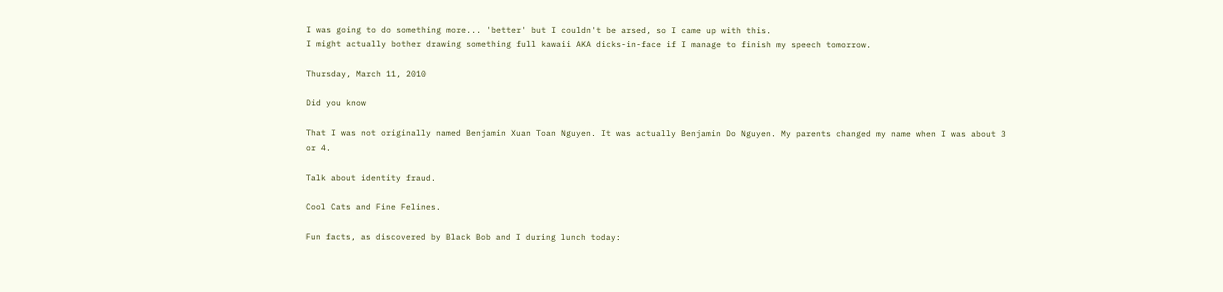I was going to do something more... 'better' but I couldn't be arsed, so I came up with this.
I might actually bother drawing something full kawaii AKA dicks-in-face if I manage to finish my speech tomorrow.

Thursday, March 11, 2010

Did you know

That I was not originally named Benjamin Xuan Toan Nguyen. It was actually Benjamin Do Nguyen. My parents changed my name when I was about 3 or 4.

Talk about identity fraud.

Cool Cats and Fine Felines.

Fun facts, as discovered by Black Bob and I during lunch today: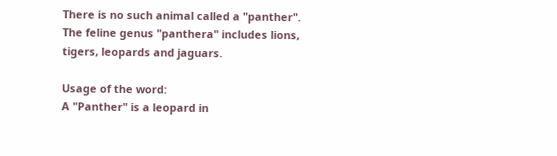There is no such animal called a "panther".
The feline genus "panthera" includes lions, tigers, leopards and jaguars.

Usage of the word:
A "Panther" is a leopard in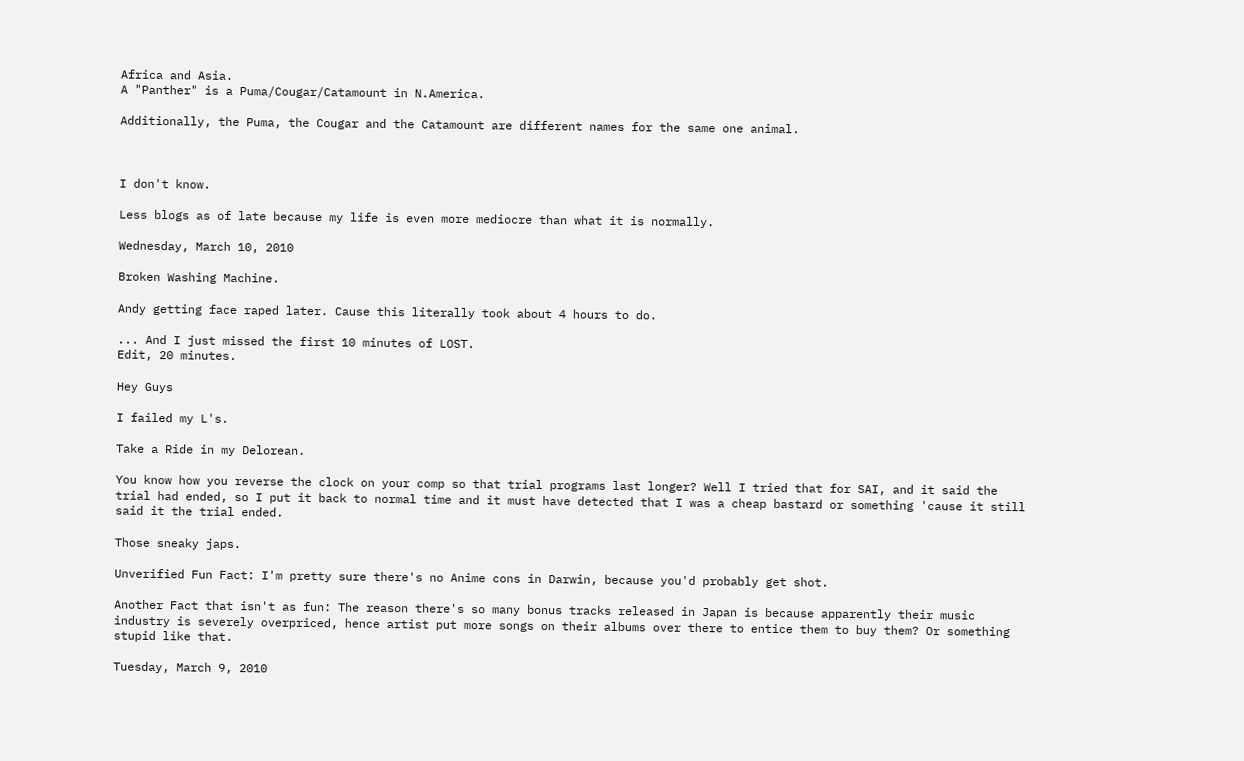Africa and Asia.
A "Panther" is a Puma/Cougar/Catamount in N.America.

Additionally, the Puma, the Cougar and the Catamount are different names for the same one animal.



I don't know.

Less blogs as of late because my life is even more mediocre than what it is normally.

Wednesday, March 10, 2010

Broken Washing Machine.

Andy getting face raped later. Cause this literally took about 4 hours to do.

... And I just missed the first 10 minutes of LOST.
Edit, 20 minutes.

Hey Guys

I failed my L's.

Take a Ride in my Delorean.

You know how you reverse the clock on your comp so that trial programs last longer? Well I tried that for SAI, and it said the trial had ended, so I put it back to normal time and it must have detected that I was a cheap bastard or something 'cause it still said it the trial ended.

Those sneaky japs.

Unverified Fun Fact: I'm pretty sure there's no Anime cons in Darwin, because you'd probably get shot.

Another Fact that isn't as fun: The reason there's so many bonus tracks released in Japan is because apparently their music industry is severely overpriced, hence artist put more songs on their albums over there to entice them to buy them? Or something stupid like that.

Tuesday, March 9, 2010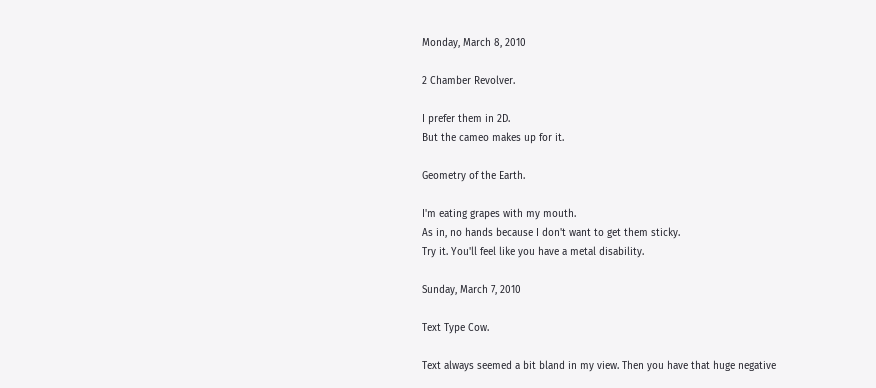Monday, March 8, 2010

2 Chamber Revolver.

I prefer them in 2D.
But the cameo makes up for it.

Geometry of the Earth.

I'm eating grapes with my mouth.
As in, no hands because I don't want to get them sticky.
Try it. You'll feel like you have a metal disability.

Sunday, March 7, 2010

Text Type Cow.

Text always seemed a bit bland in my view. Then you have that huge negative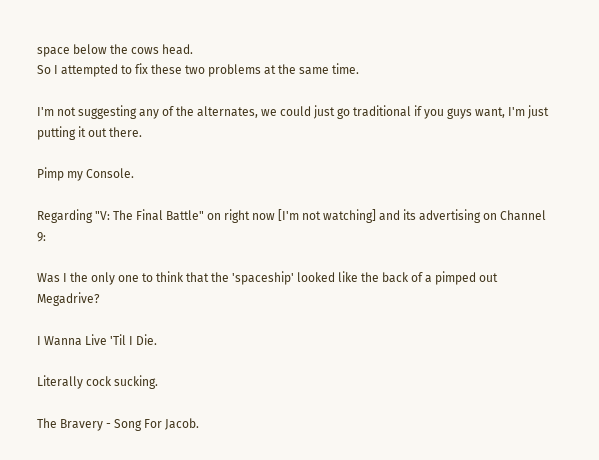space below the cows head.
So I attempted to fix these two problems at the same time.

I'm not suggesting any of the alternates, we could just go traditional if you guys want, I'm just putting it out there.

Pimp my Console.

Regarding "V: The Final Battle" on right now [I'm not watching] and its advertising on Channel 9:

Was I the only one to think that the 'spaceship' looked like the back of a pimped out Megadrive?

I Wanna Live 'Til I Die.

Literally cock sucking.

The Bravery - Song For Jacob.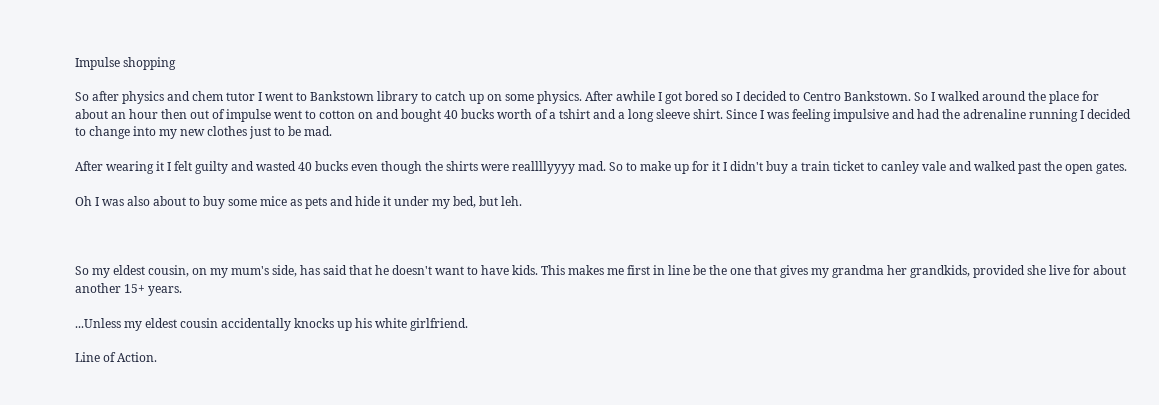Impulse shopping

So after physics and chem tutor I went to Bankstown library to catch up on some physics. After awhile I got bored so I decided to Centro Bankstown. So I walked around the place for about an hour then out of impulse went to cotton on and bought 40 bucks worth of a tshirt and a long sleeve shirt. Since I was feeling impulsive and had the adrenaline running I decided to change into my new clothes just to be mad.

After wearing it I felt guilty and wasted 40 bucks even though the shirts were reallllyyyy mad. So to make up for it I didn't buy a train ticket to canley vale and walked past the open gates.

Oh I was also about to buy some mice as pets and hide it under my bed, but leh.



So my eldest cousin, on my mum's side, has said that he doesn't want to have kids. This makes me first in line be the one that gives my grandma her grandkids, provided she live for about another 15+ years.

...Unless my eldest cousin accidentally knocks up his white girlfriend.

Line of Action.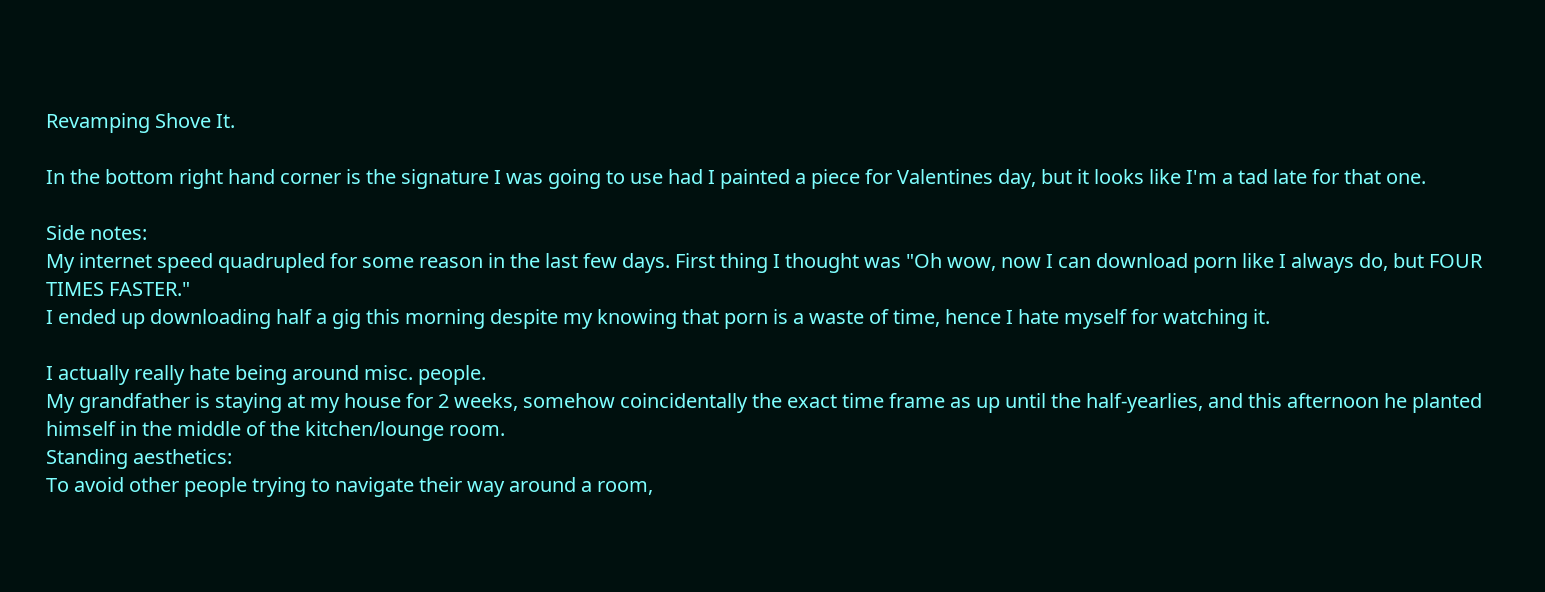Revamping Shove It.

In the bottom right hand corner is the signature I was going to use had I painted a piece for Valentines day, but it looks like I'm a tad late for that one.

Side notes:
My internet speed quadrupled for some reason in the last few days. First thing I thought was "Oh wow, now I can download porn like I always do, but FOUR TIMES FASTER."
I ended up downloading half a gig this morning despite my knowing that porn is a waste of time, hence I hate myself for watching it.

I actually really hate being around misc. people.
My grandfather is staying at my house for 2 weeks, somehow coincidentally the exact time frame as up until the half-yearlies, and this afternoon he planted himself in the middle of the kitchen/lounge room.
Standing aesthetics:
To avoid other people trying to navigate their way around a room,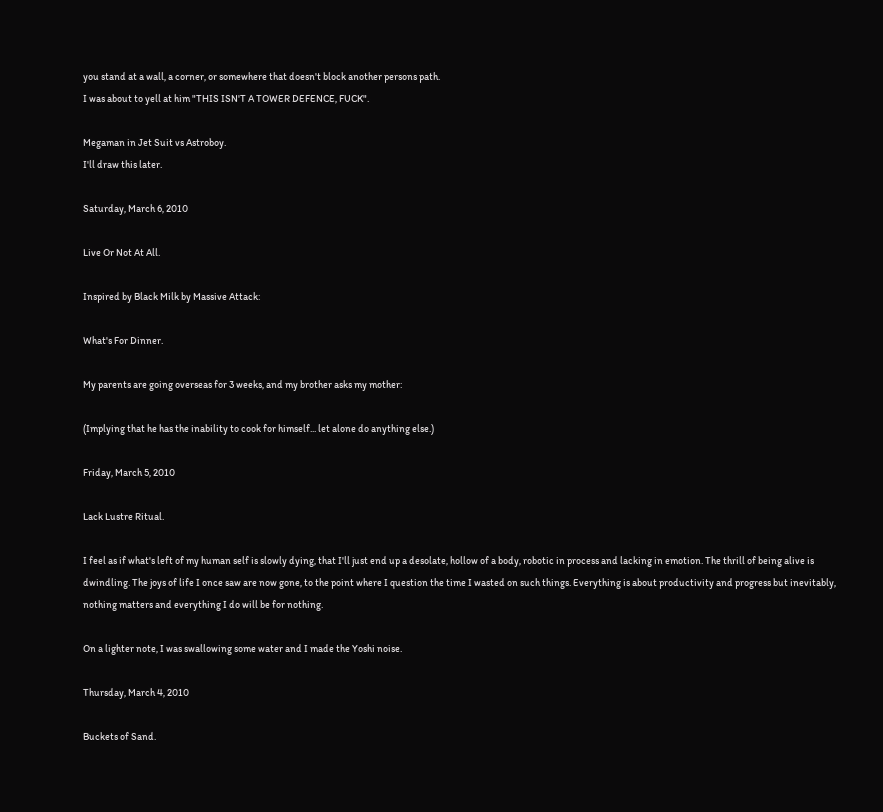you stand at a wall, a corner, or somewhere that doesn't block another persons path.
I was about to yell at him "THIS ISN'T A TOWER DEFENCE, FUCK".

Megaman in Jet Suit vs Astroboy.
I'll draw this later.

Saturday, March 6, 2010

Live Or Not At All.

Inspired by Black Milk by Massive Attack:

What's For Dinner.

My parents are going overseas for 3 weeks, and my brother asks my mother:

(Implying that he has the inability to cook for himself... let alone do anything else.)

Friday, March 5, 2010

Lack Lustre Ritual.

I feel as if what's left of my human self is slowly dying, that I'll just end up a desolate, hollow of a body, robotic in process and lacking in emotion. The thrill of being alive is dwindling. The joys of life I once saw are now gone, to the point where I question the time I wasted on such things. Everything is about productivity and progress but inevitably, nothing matters and everything I do will be for nothing.

On a lighter note, I was swallowing some water and I made the Yoshi noise.

Thursday, March 4, 2010

Buckets of Sand.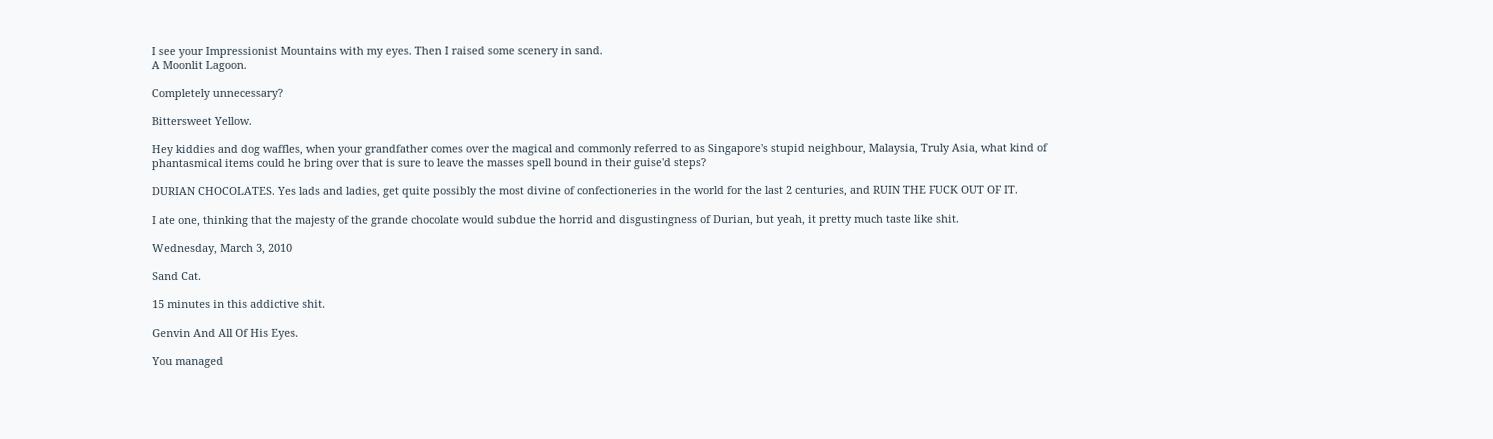I see your Impressionist Mountains with my eyes. Then I raised some scenery in sand.
A Moonlit Lagoon.

Completely unnecessary?

Bittersweet Yellow.

Hey kiddies and dog waffles, when your grandfather comes over the magical and commonly referred to as Singapore's stupid neighbour, Malaysia, Truly Asia, what kind of phantasmical items could he bring over that is sure to leave the masses spell bound in their guise'd steps?

DURIAN CHOCOLATES. Yes lads and ladies, get quite possibly the most divine of confectioneries in the world for the last 2 centuries, and RUIN THE FUCK OUT OF IT.

I ate one, thinking that the majesty of the grande chocolate would subdue the horrid and disgustingness of Durian, but yeah, it pretty much taste like shit.

Wednesday, March 3, 2010

Sand Cat.

15 minutes in this addictive shit.

Genvin And All Of His Eyes.

You managed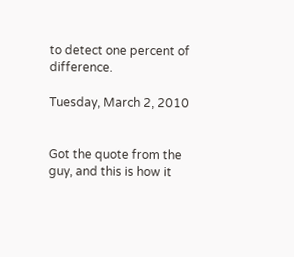to detect one percent of difference.

Tuesday, March 2, 2010


Got the quote from the guy, and this is how it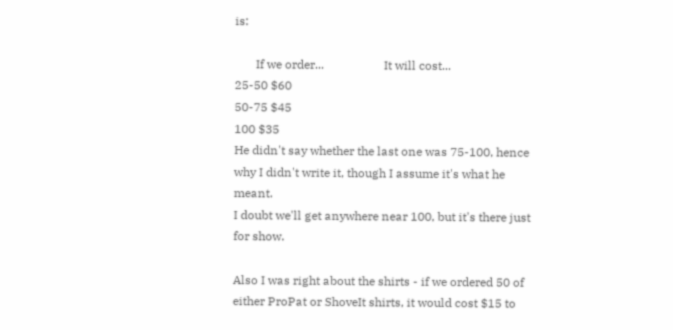is:

       If we order...                    It will cost...
25-50 $60
50-75 $45
100 $35
He didn't say whether the last one was 75-100, hence why I didn't write it, though I assume it's what he meant.
I doubt we'll get anywhere near 100, but it's there just for show.

Also I was right about the shirts - if we ordered 50 of either ProPat or ShoveIt shirts, it would cost $15 to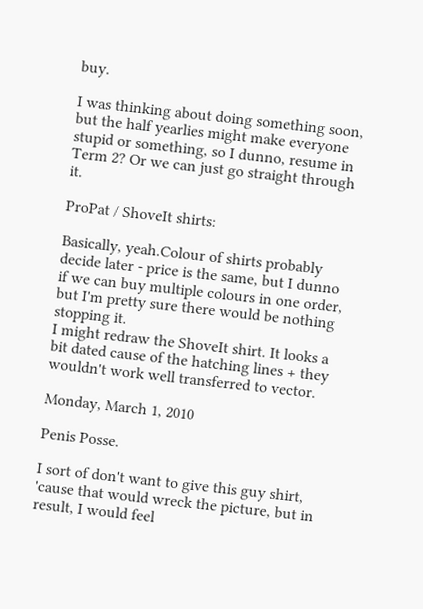buy.

I was thinking about doing something soon, but the half yearlies might make everyone stupid or something, so I dunno, resume in Term 2? Or we can just go straight through it.

ProPat / ShoveIt shirts:

Basically, yeah.Colour of shirts probably decide later - price is the same, but I dunno if we can buy multiple colours in one order, but I'm pretty sure there would be nothing stopping it.
I might redraw the ShoveIt shirt. It looks a bit dated cause of the hatching lines + they wouldn't work well transferred to vector.

Monday, March 1, 2010

Penis Posse.

I sort of don't want to give this guy shirt, 'cause that would wreck the picture, but in result, I would feel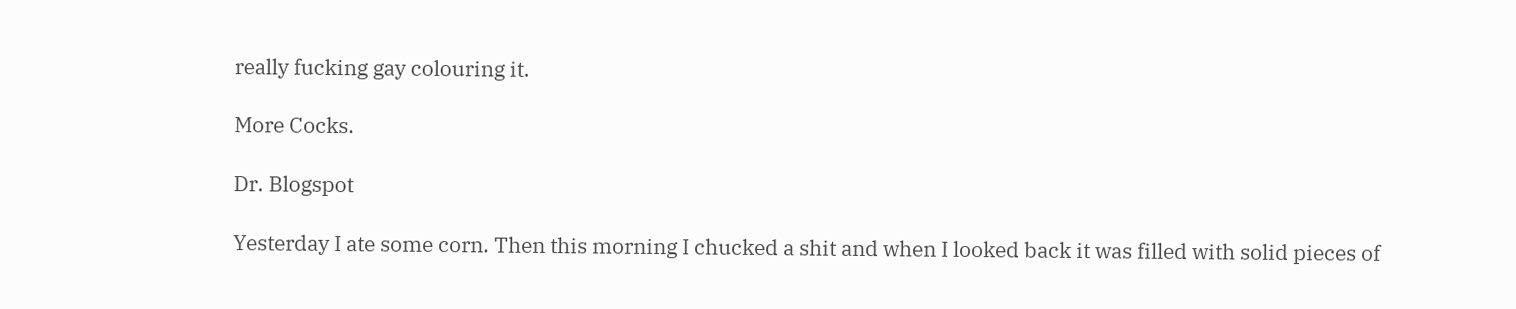really fucking gay colouring it.

More Cocks.

Dr. Blogspot

Yesterday I ate some corn. Then this morning I chucked a shit and when I looked back it was filled with solid pieces of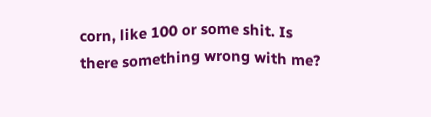corn, like 100 or some shit. Is there something wrong with me?